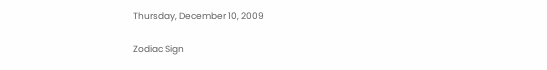Thursday, December 10, 2009

Zodiac Sign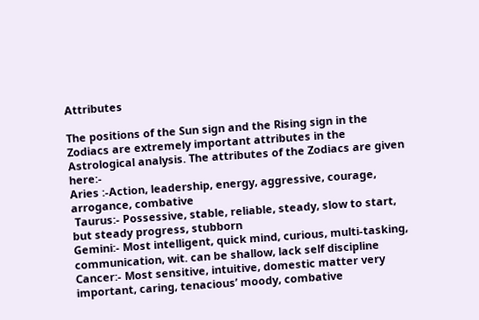Attributes

The positions of the Sun sign and the Rising sign in the Zodiacs are extremely important attributes in the
Astrological analysis. The attributes of the Zodiacs are given here:-
Aries :-Action, leadership, energy, aggressive, courage, arrogance, combative
 Taurus:- Possessive, stable, reliable, steady, slow to start, but steady progress, stubborn
Gemini:- Most intelligent, quick mind, curious, multi-tasking, communication, wit. can be shallow, lack self discipline
Cancer:- Most sensitive, intuitive, domestic matter very important, caring, tenacious’ moody, combative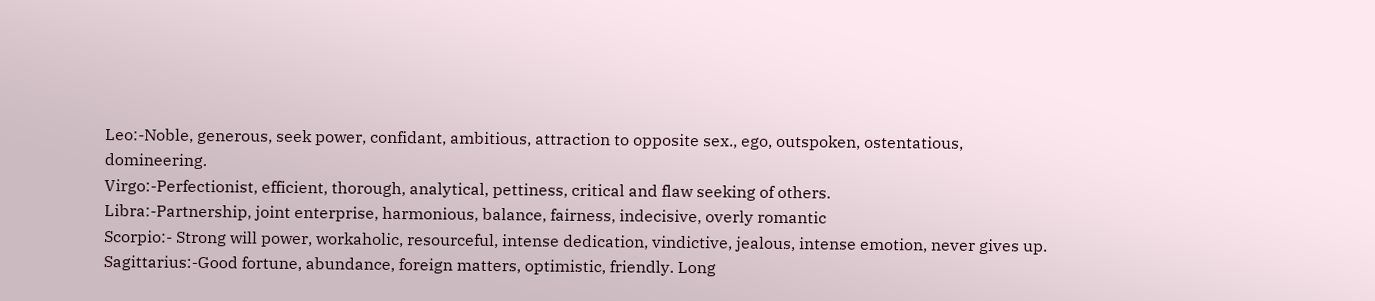Leo:-Noble, generous, seek power, confidant, ambitious, attraction to opposite sex., ego, outspoken, ostentatious, domineering.
Virgo:-Perfectionist, efficient, thorough, analytical, pettiness, critical and flaw seeking of others.
Libra:-Partnership, joint enterprise, harmonious, balance, fairness, indecisive, overly romantic
Scorpio:- Strong will power, workaholic, resourceful, intense dedication, vindictive, jealous, intense emotion, never gives up.
Sagittarius:-Good fortune, abundance, foreign matters, optimistic, friendly. Long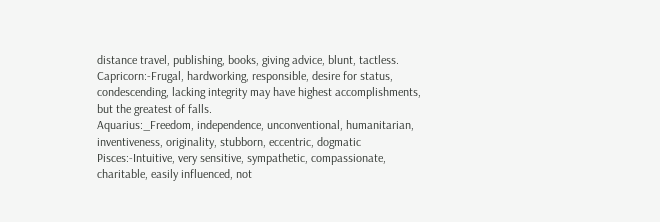distance travel, publishing, books, giving advice, blunt, tactless.
Capricorn:-Frugal, hardworking, responsible, desire for status, condescending, lacking integrity may have highest accomplishments, but the greatest of falls.
Aquarius:_Freedom, independence, unconventional, humanitarian, inventiveness, originality, stubborn, eccentric, dogmatic
Pisces:-Intuitive, very sensitive, sympathetic, compassionate, charitable, easily influenced, not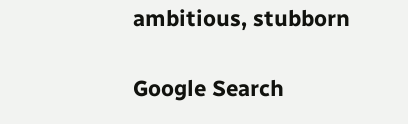ambitious, stubborn

Google Search